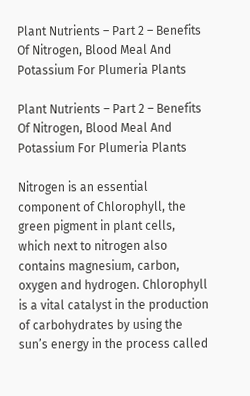Plant Nutrients – Part 2 – Benefits Of Nitrogen, Blood Meal And Potassium For Plumeria Plants

Plant Nutrients – Part 2 – Benefits Of Nitrogen, Blood Meal And Potassium For Plumeria Plants

Nitrogen is an essential component of Chlorophyll, the green pigment in plant cells, which next to nitrogen also contains magnesium, carbon, oxygen and hydrogen. Chlorophyll is a vital catalyst in the production of carbohydrates by using the sun’s energy in the process called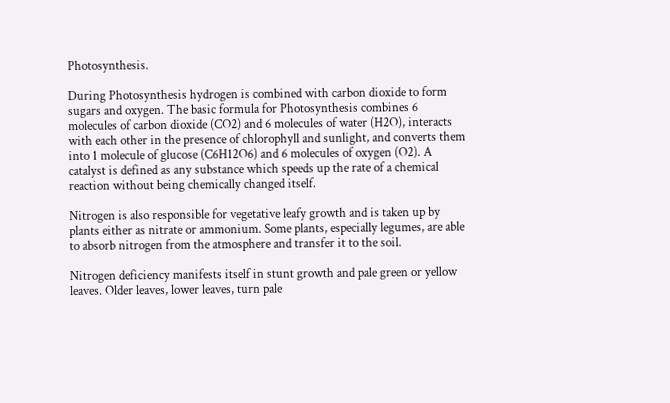Photosynthesis.

During Photosynthesis hydrogen is combined with carbon dioxide to form sugars and oxygen. The basic formula for Photosynthesis combines 6 molecules of carbon dioxide (CO2) and 6 molecules of water (H2O), interacts with each other in the presence of chlorophyll and sunlight, and converts them into 1 molecule of glucose (C6H12O6) and 6 molecules of oxygen (O2). A catalyst is defined as any substance which speeds up the rate of a chemical reaction without being chemically changed itself.

Nitrogen is also responsible for vegetative leafy growth and is taken up by plants either as nitrate or ammonium. Some plants, especially legumes, are able to absorb nitrogen from the atmosphere and transfer it to the soil.

Nitrogen deficiency manifests itself in stunt growth and pale green or yellow leaves. Older leaves, lower leaves, turn pale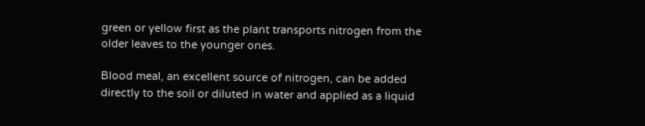green or yellow first as the plant transports nitrogen from the older leaves to the younger ones.

Blood meal, an excellent source of nitrogen, can be added directly to the soil or diluted in water and applied as a liquid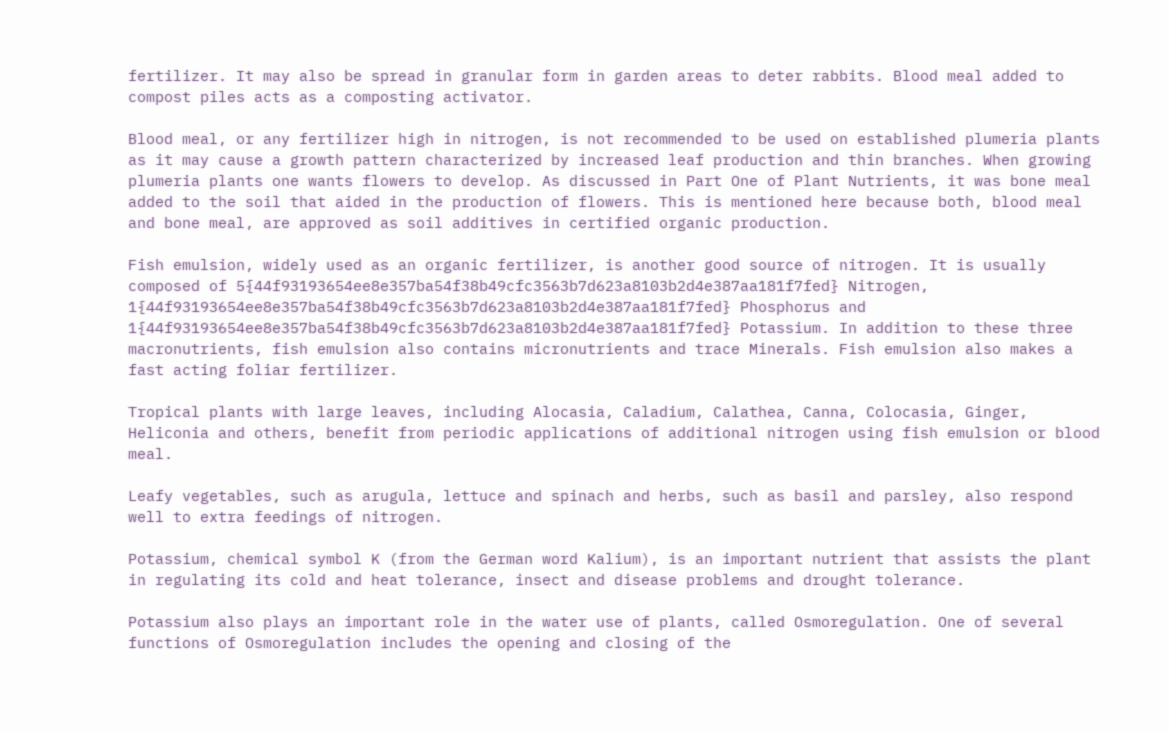fertilizer. It may also be spread in granular form in garden areas to deter rabbits. Blood meal added to compost piles acts as a composting activator.

Blood meal, or any fertilizer high in nitrogen, is not recommended to be used on established plumeria plants as it may cause a growth pattern characterized by increased leaf production and thin branches. When growing plumeria plants one wants flowers to develop. As discussed in Part One of Plant Nutrients, it was bone meal added to the soil that aided in the production of flowers. This is mentioned here because both, blood meal and bone meal, are approved as soil additives in certified organic production.

Fish emulsion, widely used as an organic fertilizer, is another good source of nitrogen. It is usually composed of 5{44f93193654ee8e357ba54f38b49cfc3563b7d623a8103b2d4e387aa181f7fed} Nitrogen, 1{44f93193654ee8e357ba54f38b49cfc3563b7d623a8103b2d4e387aa181f7fed} Phosphorus and 1{44f93193654ee8e357ba54f38b49cfc3563b7d623a8103b2d4e387aa181f7fed} Potassium. In addition to these three macronutrients, fish emulsion also contains micronutrients and trace Minerals. Fish emulsion also makes a fast acting foliar fertilizer.

Tropical plants with large leaves, including Alocasia, Caladium, Calathea, Canna, Colocasia, Ginger, Heliconia and others, benefit from periodic applications of additional nitrogen using fish emulsion or blood meal.

Leafy vegetables, such as arugula, lettuce and spinach and herbs, such as basil and parsley, also respond well to extra feedings of nitrogen.

Potassium, chemical symbol K (from the German word Kalium), is an important nutrient that assists the plant in regulating its cold and heat tolerance, insect and disease problems and drought tolerance.

Potassium also plays an important role in the water use of plants, called Osmoregulation. One of several functions of Osmoregulation includes the opening and closing of the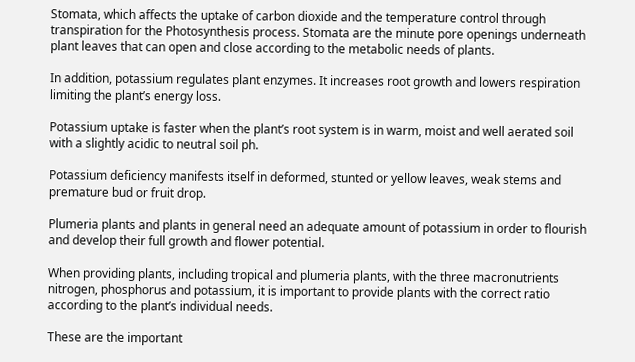Stomata, which affects the uptake of carbon dioxide and the temperature control through transpiration for the Photosynthesis process. Stomata are the minute pore openings underneath plant leaves that can open and close according to the metabolic needs of plants.

In addition, potassium regulates plant enzymes. It increases root growth and lowers respiration limiting the plant’s energy loss.

Potassium uptake is faster when the plant’s root system is in warm, moist and well aerated soil with a slightly acidic to neutral soil ph.

Potassium deficiency manifests itself in deformed, stunted or yellow leaves, weak stems and premature bud or fruit drop.

Plumeria plants and plants in general need an adequate amount of potassium in order to flourish and develop their full growth and flower potential.

When providing plants, including tropical and plumeria plants, with the three macronutrients nitrogen, phosphorus and potassium, it is important to provide plants with the correct ratio according to the plant’s individual needs.

These are the important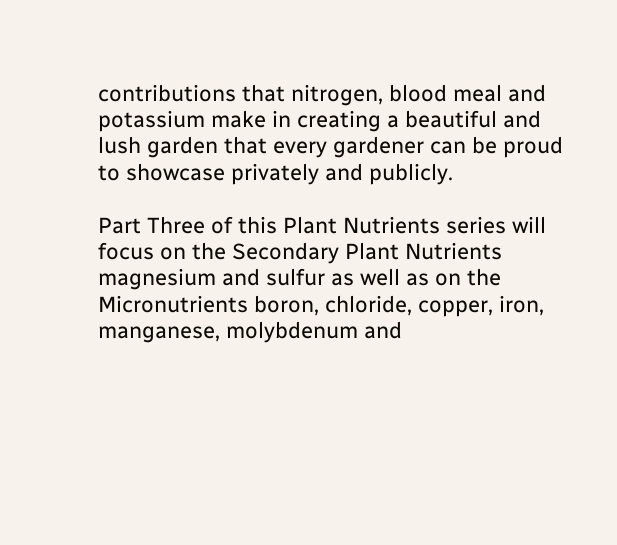contributions that nitrogen, blood meal and potassium make in creating a beautiful and lush garden that every gardener can be proud to showcase privately and publicly.

Part Three of this Plant Nutrients series will focus on the Secondary Plant Nutrients magnesium and sulfur as well as on the Micronutrients boron, chloride, copper, iron, manganese, molybdenum and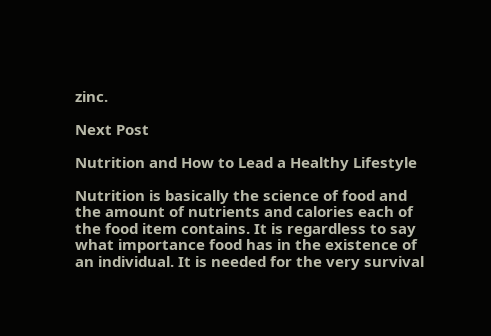zinc.

Next Post

Nutrition and How to Lead a Healthy Lifestyle

Nutrition is basically the science of food and the amount of nutrients and calories each of the food item contains. It is regardless to say what importance food has in the existence of an individual. It is needed for the very survival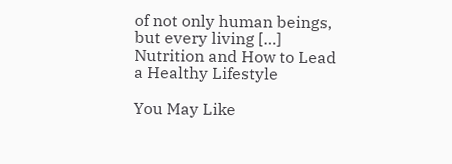of not only human beings, but every living […]
Nutrition and How to Lead a Healthy Lifestyle

You May Like